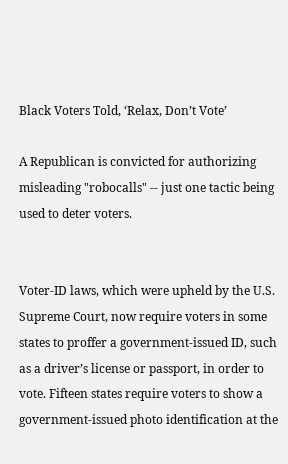Black Voters Told, ‘Relax, Don’t Vote’

A Republican is convicted for authorizing misleading "robocalls" -- just one tactic being used to deter voters.


Voter-ID laws, which were upheld by the U.S. Supreme Court, now require voters in some states to proffer a government-issued ID, such as a driver’s license or passport, in order to vote. Fifteen states require voters to show a government-issued photo identification at the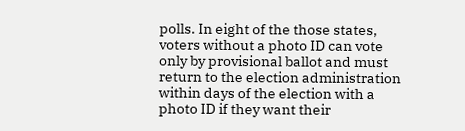polls. In eight of the those states, voters without a photo ID can vote only by provisional ballot and must return to the election administration within days of the election with a photo ID if they want their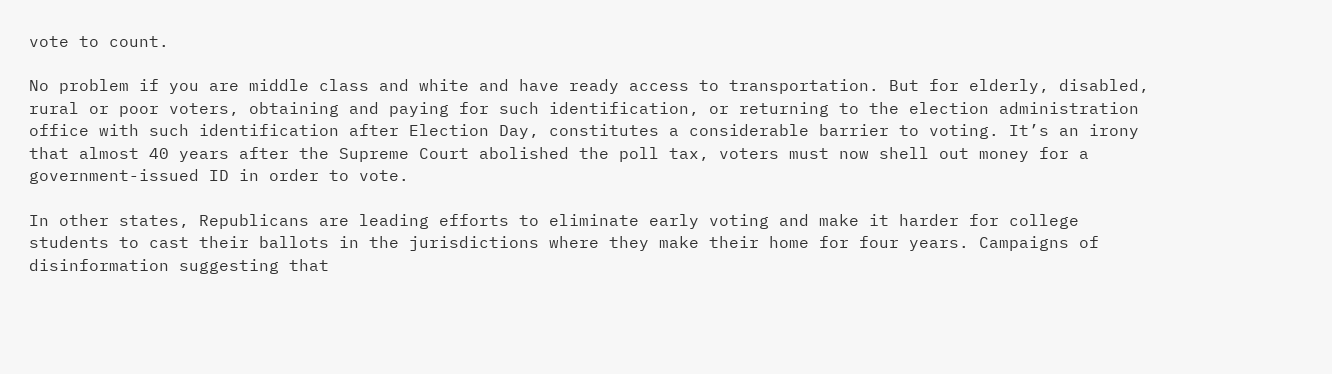vote to count.

No problem if you are middle class and white and have ready access to transportation. But for elderly, disabled, rural or poor voters, obtaining and paying for such identification, or returning to the election administration office with such identification after Election Day, constitutes a considerable barrier to voting. It’s an irony that almost 40 years after the Supreme Court abolished the poll tax, voters must now shell out money for a government-issued ID in order to vote.

In other states, Republicans are leading efforts to eliminate early voting and make it harder for college students to cast their ballots in the jurisdictions where they make their home for four years. Campaigns of disinformation suggesting that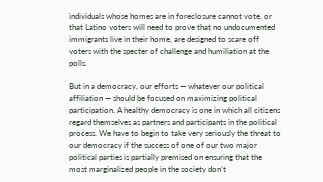individuals whose homes are in foreclosure cannot vote, or that Latino voters will need to prove that no undocumented immigrants live in their home, are designed to scare off voters with the specter of challenge and humiliation at the polls.

But in a democracy, our efforts — whatever our political affiliation — should be focused on maximizing political participation. A healthy democracy is one in which all citizens regard themselves as partners and participants in the political process. We have to begin to take very seriously the threat to our democracy if the success of one of our two major political parties is partially premised on ensuring that the most marginalized people in the society don’t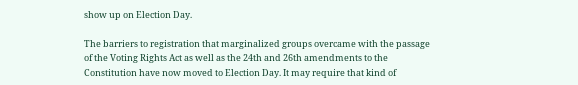show up on Election Day.

The barriers to registration that marginalized groups overcame with the passage of the Voting Rights Act as well as the 24th and 26th amendments to the Constitution have now moved to Election Day. It may require that kind of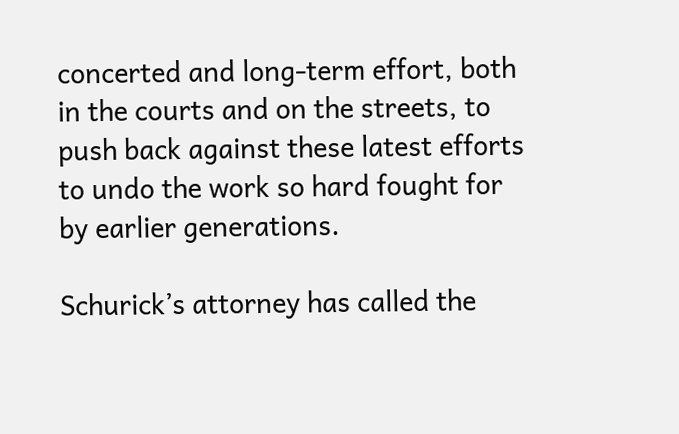concerted and long-term effort, both in the courts and on the streets, to push back against these latest efforts to undo the work so hard fought for by earlier generations.

Schurick’s attorney has called the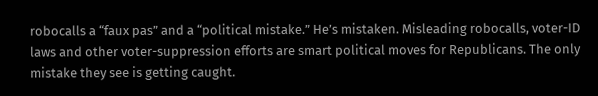robocalls a “faux pas” and a “political mistake.” He’s mistaken. Misleading robocalls, voter-ID laws and other voter-suppression efforts are smart political moves for Republicans. The only mistake they see is getting caught.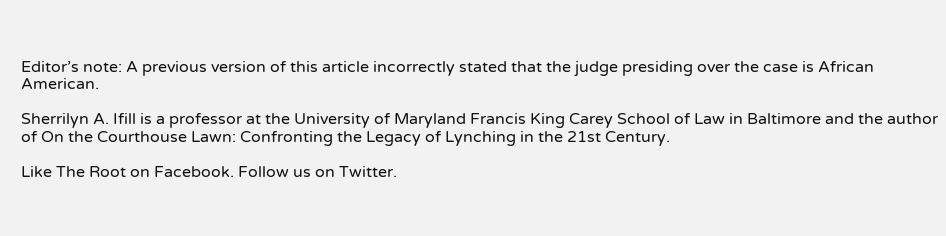Editor’s note: A previous version of this article incorrectly stated that the judge presiding over the case is African American.

Sherrilyn A. Ifill is a professor at the University of Maryland Francis King Carey School of Law in Baltimore and the author of On the Courthouse Lawn: Confronting the Legacy of Lynching in the 21st Century.

Like The Root on Facebook. Follow us on Twitter.